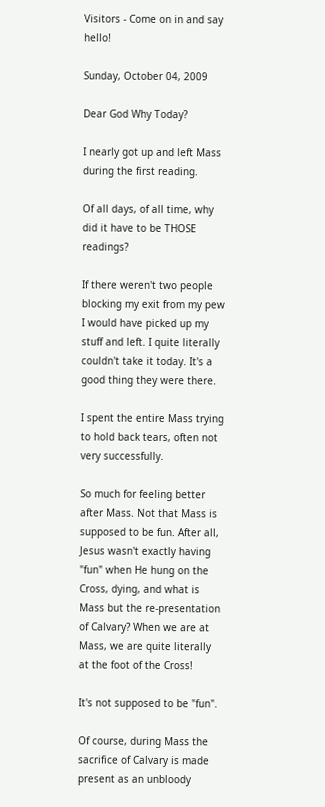Visitors - Come on in and say hello!

Sunday, October 04, 2009

Dear God Why Today?

I nearly got up and left Mass during the first reading.

Of all days, of all time, why did it have to be THOSE readings?

If there weren't two people blocking my exit from my pew I would have picked up my stuff and left. I quite literally couldn't take it today. It's a good thing they were there.

I spent the entire Mass trying to hold back tears, often not very successfully.

So much for feeling better after Mass. Not that Mass is supposed to be fun. After all, Jesus wasn't exactly having "fun" when He hung on the Cross, dying, and what is Mass but the re-presentation of Calvary? When we are at Mass, we are quite literally at the foot of the Cross!

It's not supposed to be "fun".

Of course, during Mass the sacrifice of Calvary is made present as an unbloody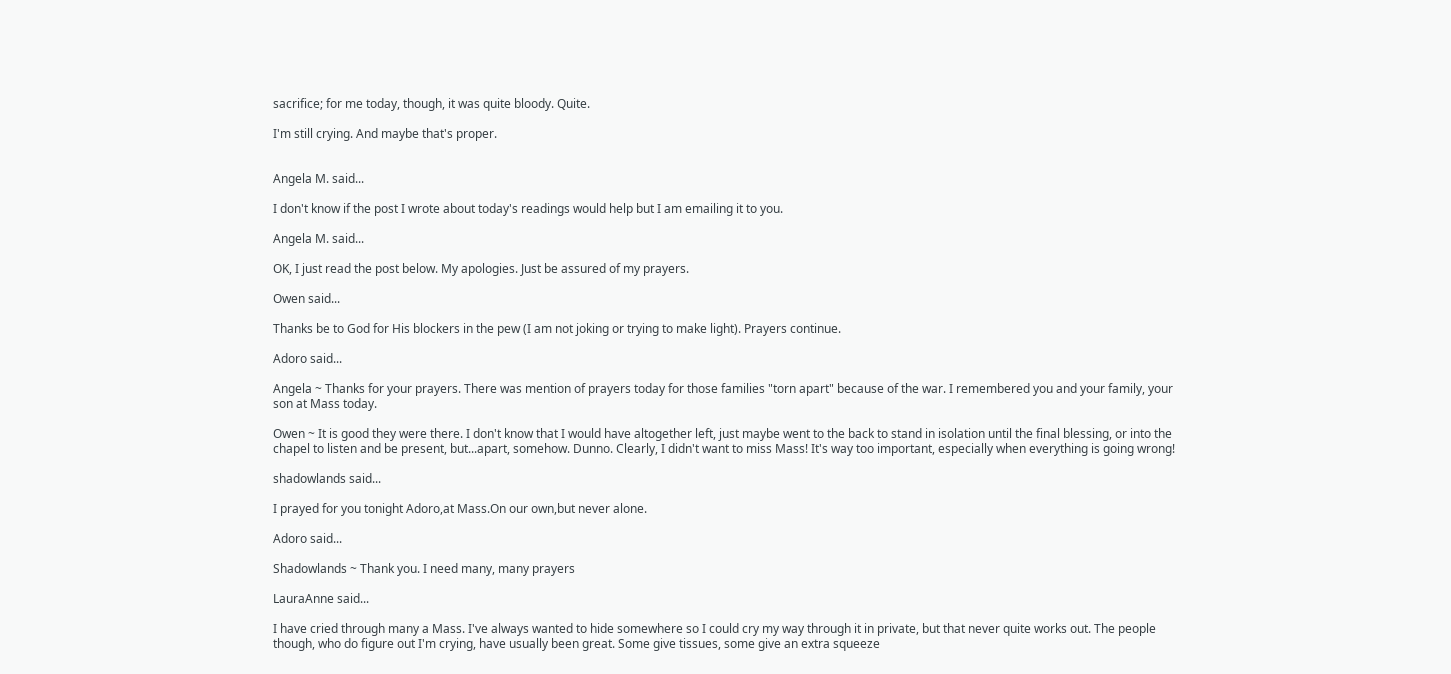sacrifice; for me today, though, it was quite bloody. Quite.

I'm still crying. And maybe that's proper.


Angela M. said...

I don't know if the post I wrote about today's readings would help but I am emailing it to you.

Angela M. said...

OK, I just read the post below. My apologies. Just be assured of my prayers.

Owen said...

Thanks be to God for His blockers in the pew (I am not joking or trying to make light). Prayers continue.

Adoro said...

Angela ~ Thanks for your prayers. There was mention of prayers today for those families "torn apart" because of the war. I remembered you and your family, your son at Mass today.

Owen ~ It is good they were there. I don't know that I would have altogether left, just maybe went to the back to stand in isolation until the final blessing, or into the chapel to listen and be present, but...apart, somehow. Dunno. Clearly, I didn't want to miss Mass! It's way too important, especially when everything is going wrong!

shadowlands said...

I prayed for you tonight Adoro,at Mass.On our own,but never alone.

Adoro said...

Shadowlands ~ Thank you. I need many, many prayers

LauraAnne said...

I have cried through many a Mass. I've always wanted to hide somewhere so I could cry my way through it in private, but that never quite works out. The people though, who do figure out I'm crying, have usually been great. Some give tissues, some give an extra squeeze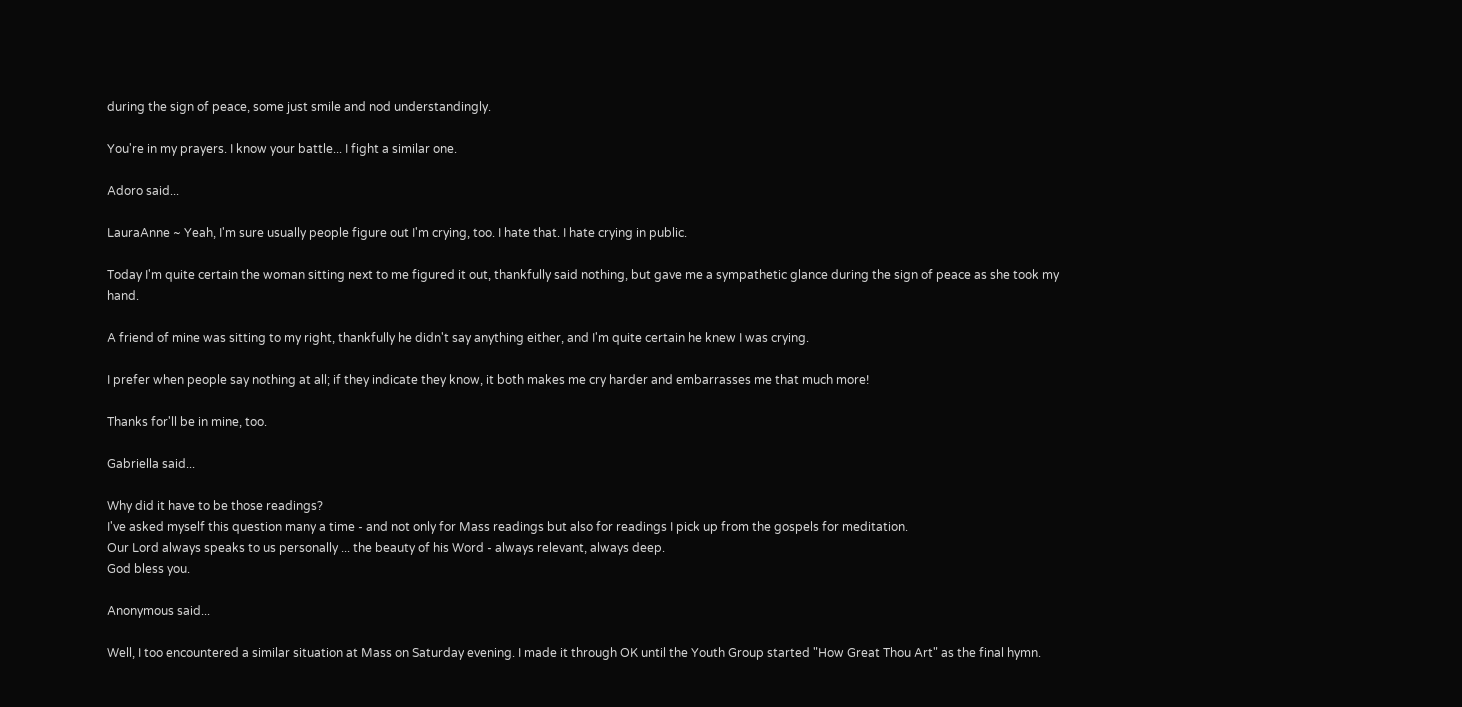during the sign of peace, some just smile and nod understandingly.

You're in my prayers. I know your battle... I fight a similar one.

Adoro said...

LauraAnne ~ Yeah, I'm sure usually people figure out I'm crying, too. I hate that. I hate crying in public.

Today I'm quite certain the woman sitting next to me figured it out, thankfully said nothing, but gave me a sympathetic glance during the sign of peace as she took my hand.

A friend of mine was sitting to my right, thankfully he didn't say anything either, and I'm quite certain he knew I was crying.

I prefer when people say nothing at all; if they indicate they know, it both makes me cry harder and embarrasses me that much more!

Thanks for'll be in mine, too.

Gabriella said...

Why did it have to be those readings?
I've asked myself this question many a time - and not only for Mass readings but also for readings I pick up from the gospels for meditation.
Our Lord always speaks to us personally ... the beauty of his Word - always relevant, always deep.
God bless you.

Anonymous said...

Well, I too encountered a similar situation at Mass on Saturday evening. I made it through OK until the Youth Group started "How Great Thou Art" as the final hymn.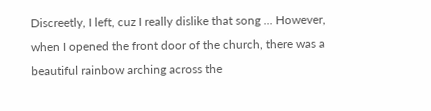Discreetly, I left, cuz I really dislike that song ... However, when I opened the front door of the church, there was a beautiful rainbow arching across the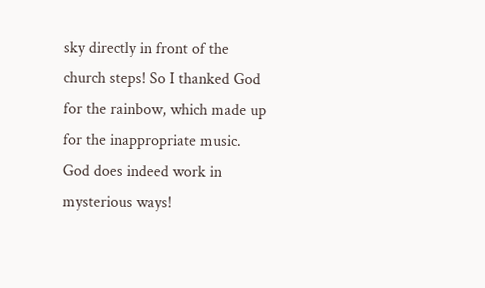sky directly in front of the church steps! So I thanked God for the rainbow, which made up for the inappropriate music. God does indeed work in mysterious ways!